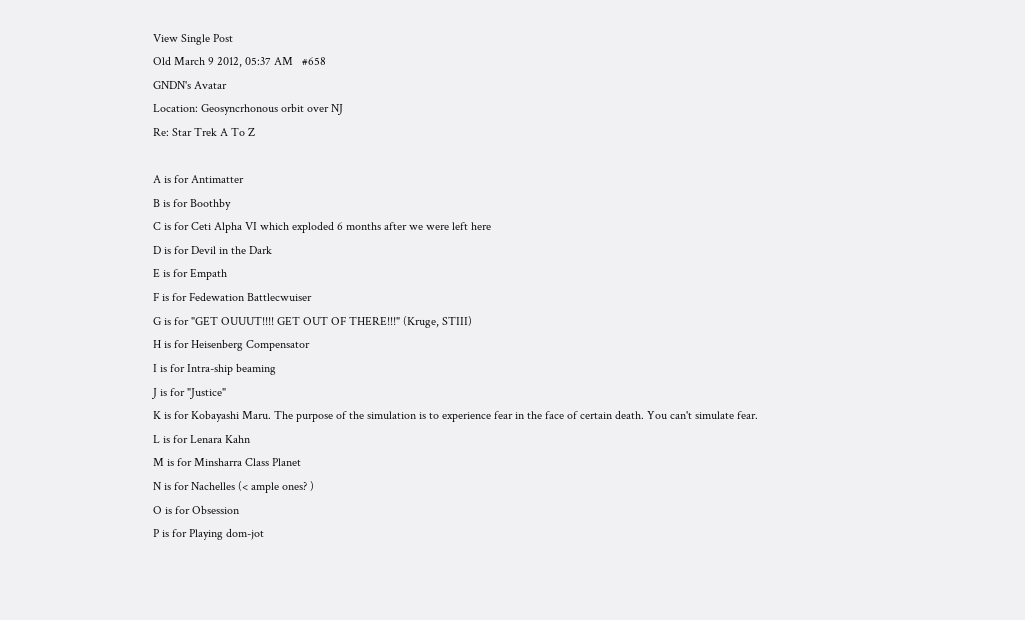View Single Post
Old March 9 2012, 05:37 AM   #658
GNDN's Avatar
Location: Geosyncrhonous orbit over NJ
Re: Star Trek A To Z

A is for Antimatter
B is for Boothby
C is for Ceti Alpha VI which exploded 6 months after we were left here
D is for Devil in the Dark
E is for Empath
F is for Fedewation Battlecwuiser
G is for "GET OUUUT!!!! GET OUT OF THERE!!!" (Kruge, STIII)
H is for Heisenberg Compensator
I is for Intra-ship beaming
J is for "Justice"
K is for Kobayashi Maru. The purpose of the simulation is to experience fear in the face of certain death. You can't simulate fear.
L is for Lenara Kahn
M is for Minsharra Class Planet
N is for Nachelles (< ample ones? )
O is for Obsession
P is for Playing dom-jot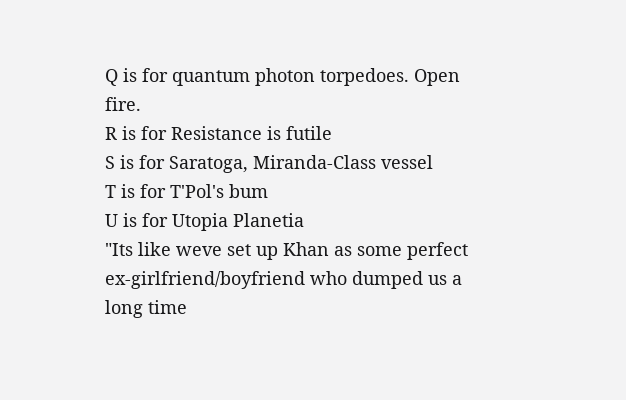Q is for quantum photon torpedoes. Open fire.
R is for Resistance is futile
S is for Saratoga, Miranda-Class vessel
T is for T'Pol's bum
U is for Utopia Planetia
"Its like weve set up Khan as some perfect ex-girlfriend/boyfriend who dumped us a long time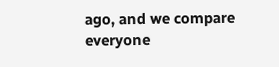ago, and we compare everyone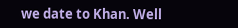we date to Khan. Well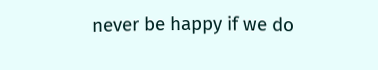never be happy if we do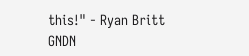this!" - Ryan Britt
GNDN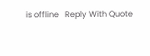is offline   Reply With Quote